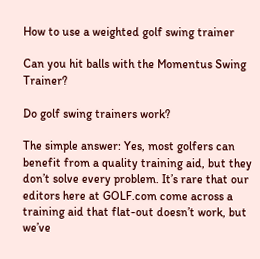How to use a weighted golf swing trainer

Can you hit balls with the Momentus Swing Trainer?

Do golf swing trainers work?

The simple answer: Yes, most golfers can benefit from a quality training aid, but they don’t solve every problem. It’s rare that our editors here at GOLF.com come across a training aid that flat-out doesn’t work, but we’ve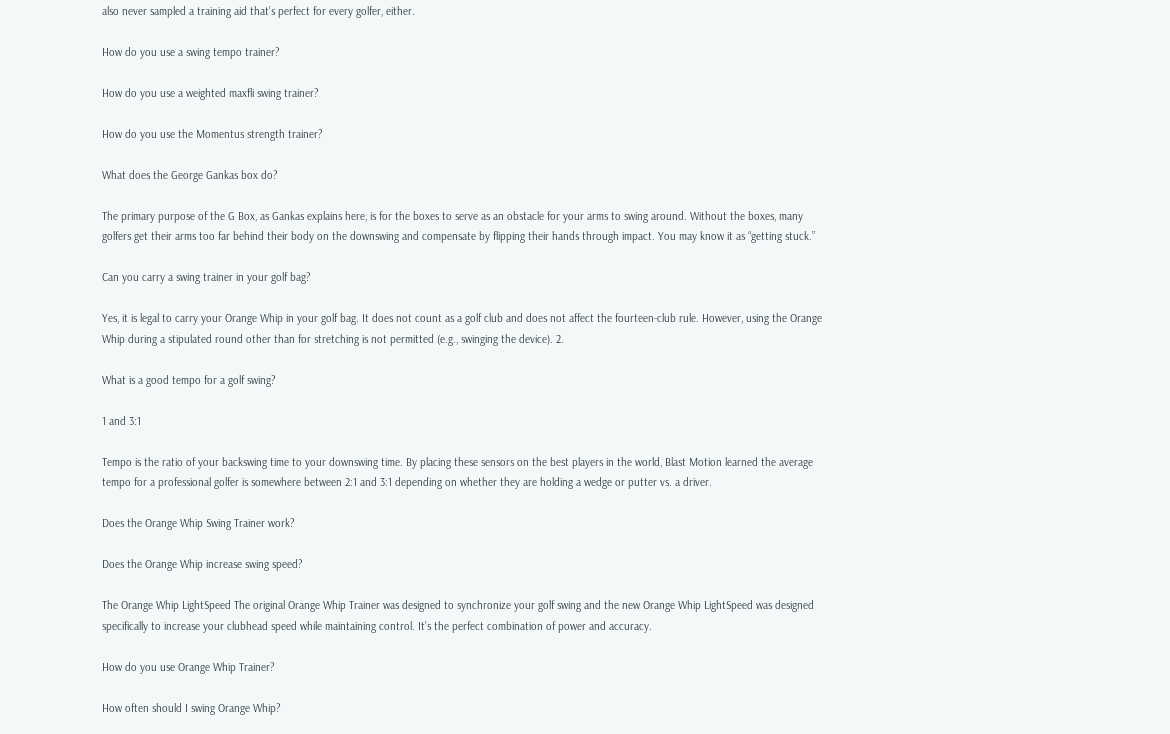also never sampled a training aid that’s perfect for every golfer, either.

How do you use a swing tempo trainer?

How do you use a weighted maxfli swing trainer?

How do you use the Momentus strength trainer?

What does the George Gankas box do?

The primary purpose of the G Box, as Gankas explains here, is for the boxes to serve as an obstacle for your arms to swing around. Without the boxes, many golfers get their arms too far behind their body on the downswing and compensate by flipping their hands through impact. You may know it as “getting stuck.”

Can you carry a swing trainer in your golf bag?

Yes, it is legal to carry your Orange Whip in your golf bag. It does not count as a golf club and does not affect the fourteen-club rule. However, using the Orange Whip during a stipulated round other than for stretching is not permitted (e.g., swinging the device). 2.

What is a good tempo for a golf swing?

1 and 3:1

Tempo is the ratio of your backswing time to your downswing time. By placing these sensors on the best players in the world, Blast Motion learned the average tempo for a professional golfer is somewhere between 2:1 and 3:1 depending on whether they are holding a wedge or putter vs. a driver.

Does the Orange Whip Swing Trainer work?

Does the Orange Whip increase swing speed?

The Orange Whip LightSpeed The original Orange Whip Trainer was designed to synchronize your golf swing and the new Orange Whip LightSpeed was designed specifically to increase your clubhead speed while maintaining control. It’s the perfect combination of power and accuracy.

How do you use Orange Whip Trainer?

How often should I swing Orange Whip?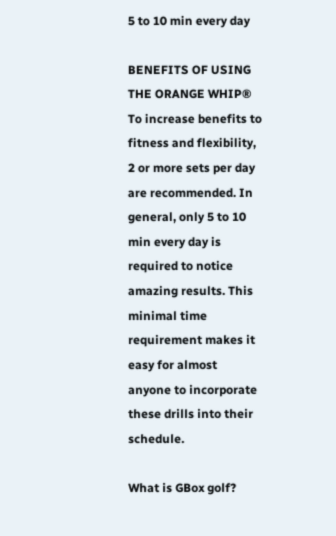5 to 10 min every day

BENEFITS OF USING THE ORANGE WHIP® To increase benefits to fitness and flexibility, 2 or more sets per day are recommended. In general, only 5 to 10 min every day is required to notice amazing results. This minimal time requirement makes it easy for almost anyone to incorporate these drills into their schedule.

What is GBox golf?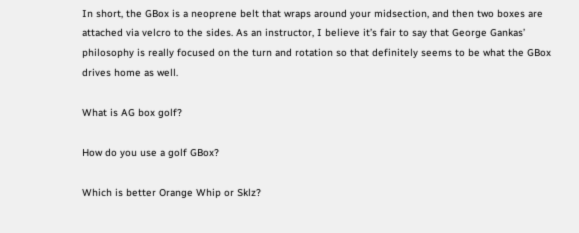In short, the GBox is a neoprene belt that wraps around your midsection, and then two boxes are attached via velcro to the sides. As an instructor, I believe it’s fair to say that George Gankas’ philosophy is really focused on the turn and rotation so that definitely seems to be what the GBox drives home as well.

What is AG box golf?

How do you use a golf GBox?

Which is better Orange Whip or Sklz?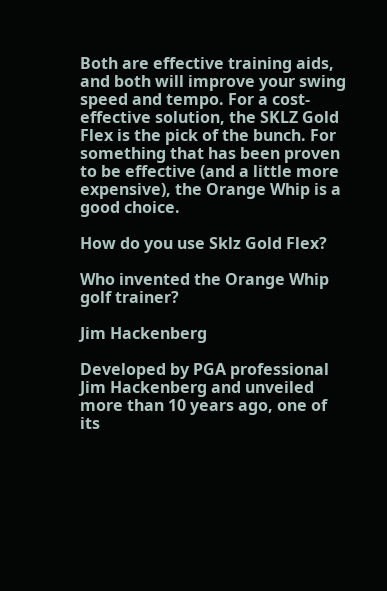Both are effective training aids, and both will improve your swing speed and tempo. For a cost-effective solution, the SKLZ Gold Flex is the pick of the bunch. For something that has been proven to be effective (and a little more expensive), the Orange Whip is a good choice.

How do you use Sklz Gold Flex?

Who invented the Orange Whip golf trainer?

Jim Hackenberg

Developed by PGA professional Jim Hackenberg and unveiled more than 10 years ago, one of its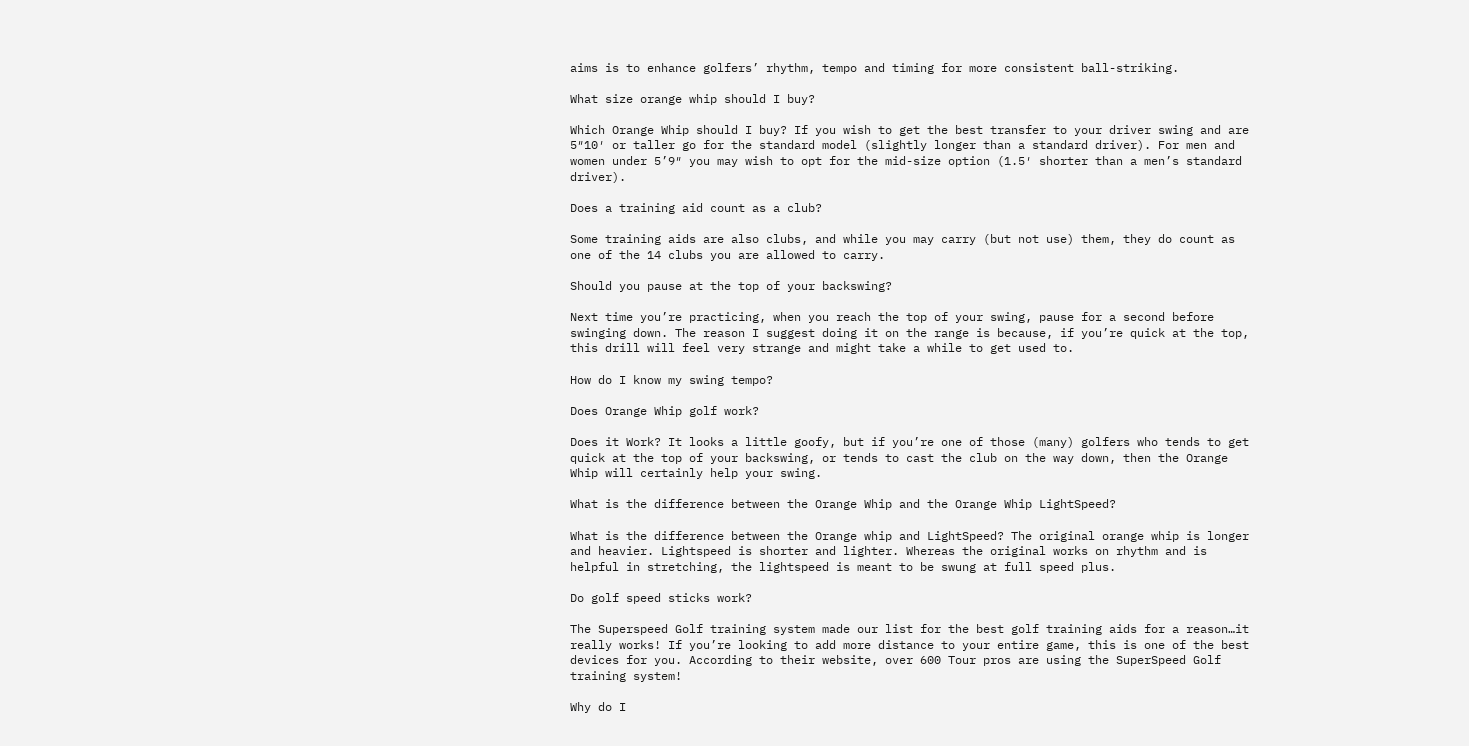aims is to enhance golfers’ rhythm, tempo and timing for more consistent ball-striking.

What size orange whip should I buy?

Which Orange Whip should I buy? If you wish to get the best transfer to your driver swing and are 5″10′ or taller go for the standard model (slightly longer than a standard driver). For men and women under 5’9″ you may wish to opt for the mid-size option (1.5′ shorter than a men’s standard driver).

Does a training aid count as a club?

Some training aids are also clubs, and while you may carry (but not use) them, they do count as one of the 14 clubs you are allowed to carry.

Should you pause at the top of your backswing?

Next time you’re practicing, when you reach the top of your swing, pause for a second before swinging down. The reason I suggest doing it on the range is because, if you’re quick at the top, this drill will feel very strange and might take a while to get used to.

How do I know my swing tempo?

Does Orange Whip golf work?

Does it Work? It looks a little goofy, but if you’re one of those (many) golfers who tends to get quick at the top of your backswing, or tends to cast the club on the way down, then the Orange Whip will certainly help your swing.

What is the difference between the Orange Whip and the Orange Whip LightSpeed?

What is the difference between the Orange whip and LightSpeed? The original orange whip is longer and heavier. Lightspeed is shorter and lighter. Whereas the original works on rhythm and is helpful in stretching, the lightspeed is meant to be swung at full speed plus.

Do golf speed sticks work?

The Superspeed Golf training system made our list for the best golf training aids for a reason…it really works! If you’re looking to add more distance to your entire game, this is one of the best devices for you. According to their website, over 600 Tour pros are using the SuperSpeed Golf training system!

Why do I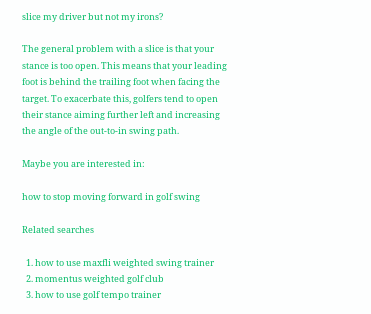slice my driver but not my irons?

The general problem with a slice is that your stance is too open. This means that your leading foot is behind the trailing foot when facing the target. To exacerbate this, golfers tend to open their stance aiming further left and increasing the angle of the out-to-in swing path.

Maybe you are interested in:

how to stop moving forward in golf swing

Related searches

  1. how to use maxfli weighted swing trainer
  2. momentus weighted golf club
  3. how to use golf tempo trainer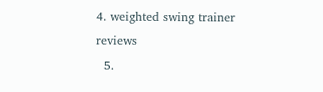4. weighted swing trainer reviews
  5.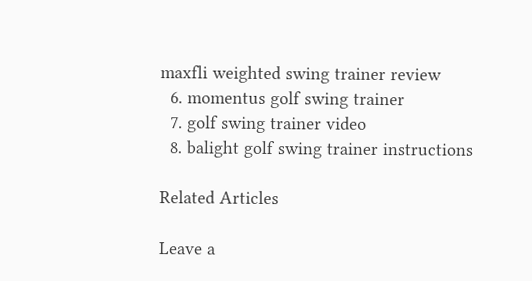maxfli weighted swing trainer review
  6. momentus golf swing trainer
  7. golf swing trainer video
  8. balight golf swing trainer instructions

Related Articles

Leave a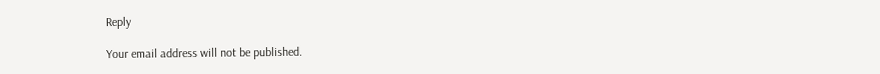Reply

Your email address will not be published.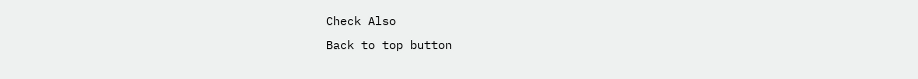Check Also
Back to top button